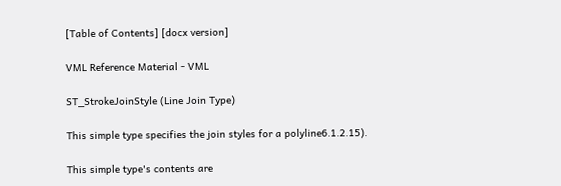[Table of Contents] [docx version]

VML Reference Material - VML

ST_StrokeJoinStyle (Line Join Type)

This simple type specifies the join styles for a polyline6.1.2.15).

This simple type's contents are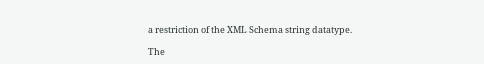a restriction of the XML Schema string datatype.

The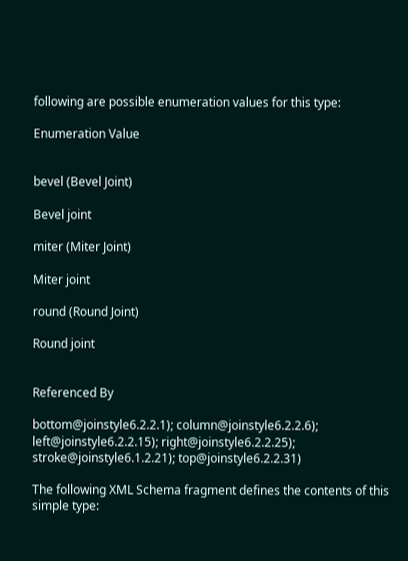following are possible enumeration values for this type:

Enumeration Value


bevel (Bevel Joint)

Bevel joint

miter (Miter Joint)

Miter joint

round (Round Joint)

Round joint


Referenced By

bottom@joinstyle6.2.2.1); column@joinstyle6.2.2.6); left@joinstyle6.2.2.15); right@joinstyle6.2.2.25); stroke@joinstyle6.1.2.21); top@joinstyle6.2.2.31)

The following XML Schema fragment defines the contents of this simple type: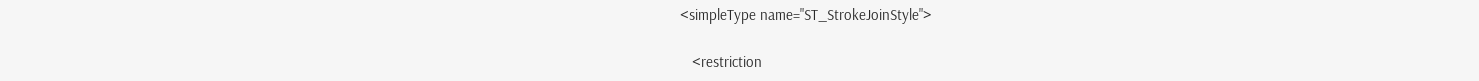<simpleType name="ST_StrokeJoinStyle">

   <restriction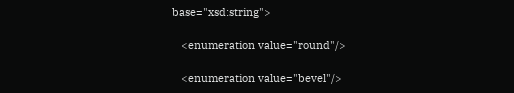base="xsd:string">

   <enumeration value="round"/>

   <enumeration value="bevel"/>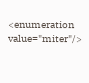<enumeration value="miter"/>